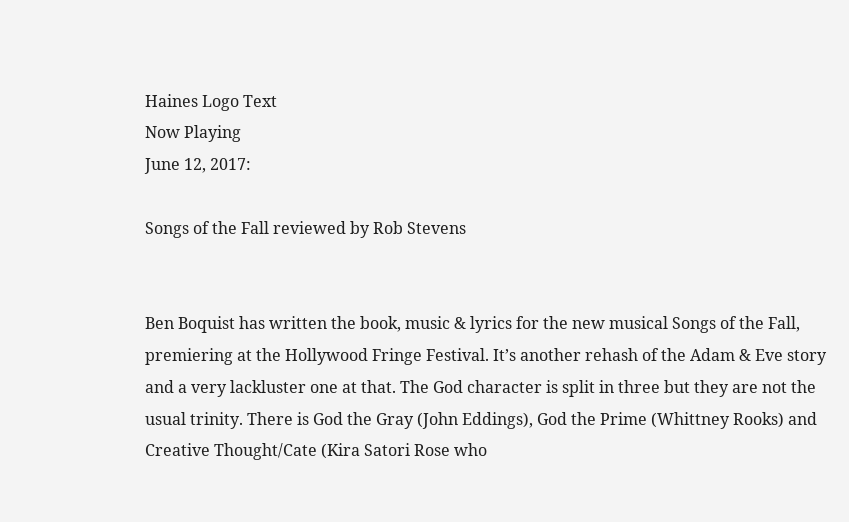Haines Logo Text
Now Playing
June 12, 2017:

Songs of the Fall reviewed by Rob Stevens


Ben Boquist has written the book, music & lyrics for the new musical Songs of the Fall, premiering at the Hollywood Fringe Festival. It’s another rehash of the Adam & Eve story and a very lackluster one at that. The God character is split in three but they are not the usual trinity. There is God the Gray (John Eddings), God the Prime (Whittney Rooks) and Creative Thought/Cate (Kira Satori Rose who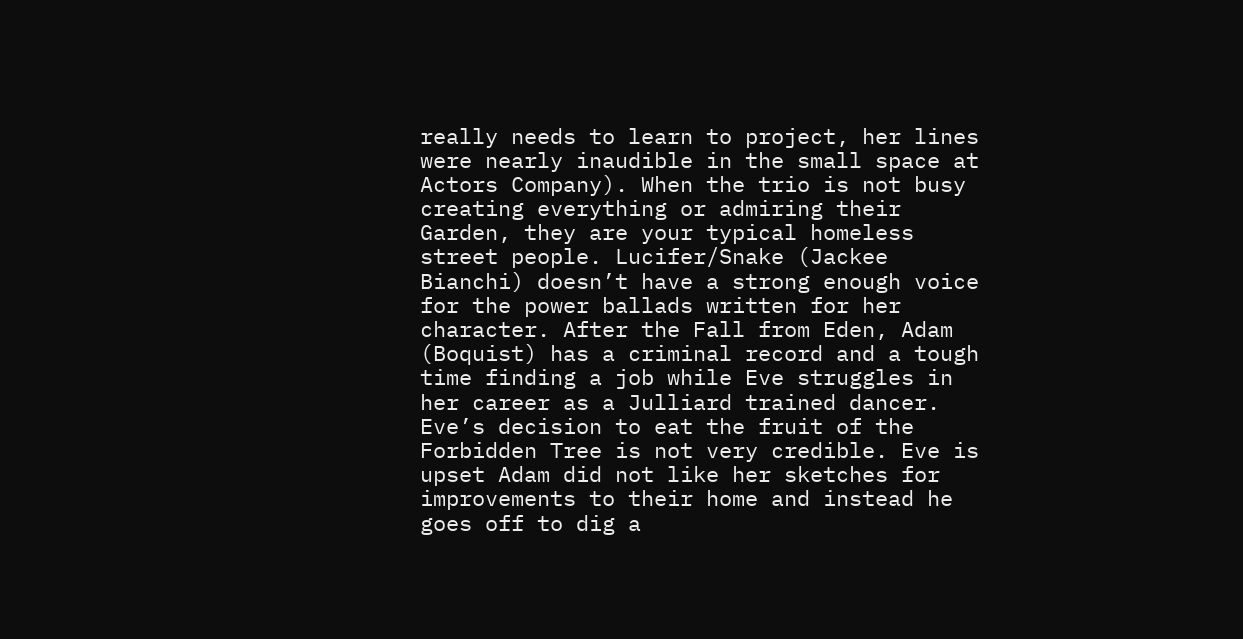really needs to learn to project, her lines were nearly inaudible in the small space at Actors Company). When the trio is not busy creating everything or admiring their Garden, they are your typical homeless street people. Lucifer/Snake (Jackee Bianchi) doesn’t have a strong enough voice for the power ballads written for her character. After the Fall from Eden, Adam (Boquist) has a criminal record and a tough time finding a job while Eve struggles in her career as a Julliard trained dancer. Eve’s decision to eat the fruit of the Forbidden Tree is not very credible. Eve is upset Adam did not like her sketches for improvements to their home and instead he goes off to dig a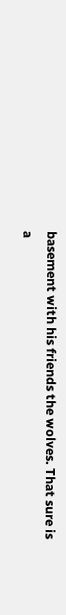basement with his friends the wolves. That sure is a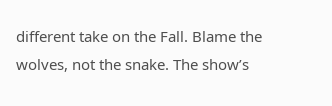different take on the Fall. Blame the wolves, not the snake. The show’s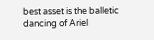best asset is the balletic dancing of Ariel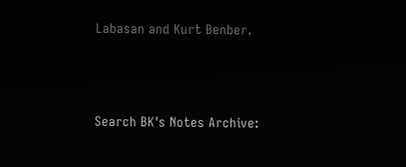Labasan and Kurt Benber.



Search BK's Notes Archive: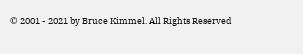© 2001 - 2021 by Bruce Kimmel. All Rights Reserved